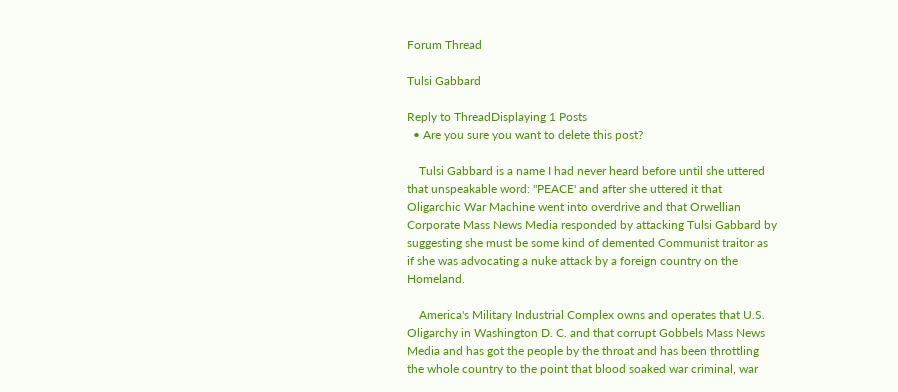Forum Thread

Tulsi Gabbard

Reply to ThreadDisplaying 1 Posts
  • Are you sure you want to delete this post?

    Tulsi Gabbard is a name I had never heard before until she uttered that unspeakable word: "PEACE' and after she uttered it that Oligarchic War Machine went into overdrive and that Orwellian Corporate Mass News Media responded by attacking Tulsi Gabbard by suggesting she must be some kind of demented Communist traitor as if she was advocating a nuke attack by a foreign country on the Homeland.

    America's Military Industrial Complex owns and operates that U.S. Oligarchy in Washington D. C. and that corrupt Gobbels Mass News Media and has got the people by the throat and has been throttling the whole country to the point that blood soaked war criminal, war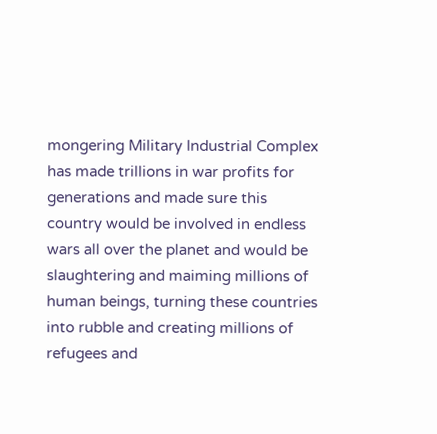mongering Military Industrial Complex has made trillions in war profits for generations and made sure this country would be involved in endless wars all over the planet and would be slaughtering and maiming millions of human beings, turning these countries into rubble and creating millions of refugees and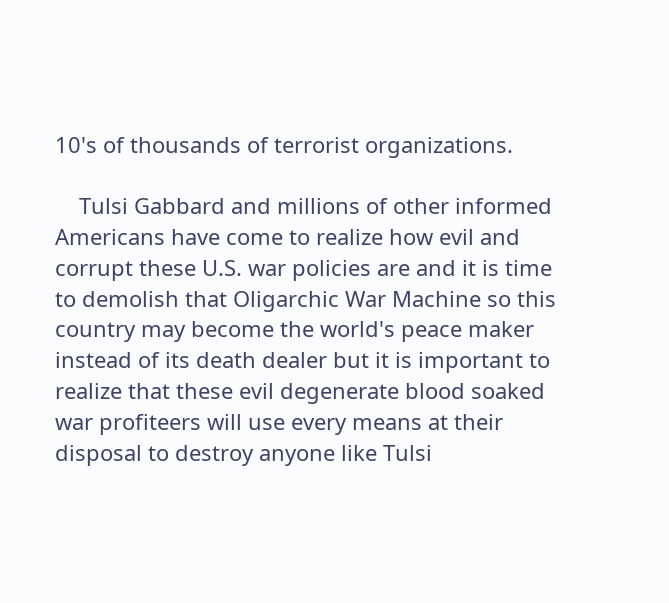10's of thousands of terrorist organizations.

    Tulsi Gabbard and millions of other informed Americans have come to realize how evil and corrupt these U.S. war policies are and it is time to demolish that Oligarchic War Machine so this country may become the world's peace maker instead of its death dealer but it is important to realize that these evil degenerate blood soaked war profiteers will use every means at their disposal to destroy anyone like Tulsi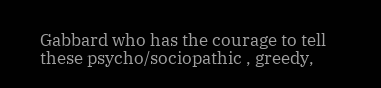Gabbard who has the courage to tell these psycho/sociopathic , greedy,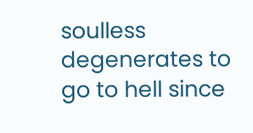soulless degenerates to go to hell since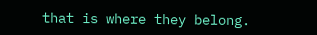that is where they belong.